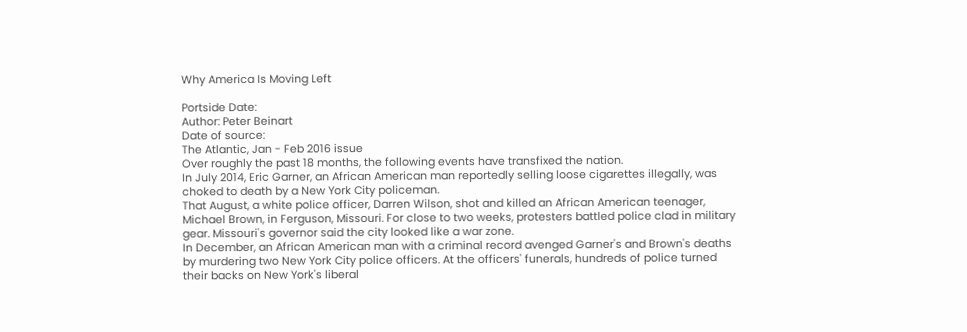Why America Is Moving Left

Portside Date:
Author: Peter Beinart
Date of source:
The Atlantic, Jan - Feb 2016 issue
Over roughly the past 18 months, the following events have transfixed the nation.
In July 2014, Eric Garner, an African American man reportedly selling loose cigarettes illegally, was choked to death by a New York City policeman.
That August, a white police officer, Darren Wilson, shot and killed an African American teenager, Michael Brown, in Ferguson, Missouri. For close to two weeks, protesters battled police clad in military gear. Missouri's governor said the city looked like a war zone.
In December, an African American man with a criminal record avenged Garner's and Brown's deaths by murdering two New York City police officers. At the officers' funerals, hundreds of police turned their backs on New York's liberal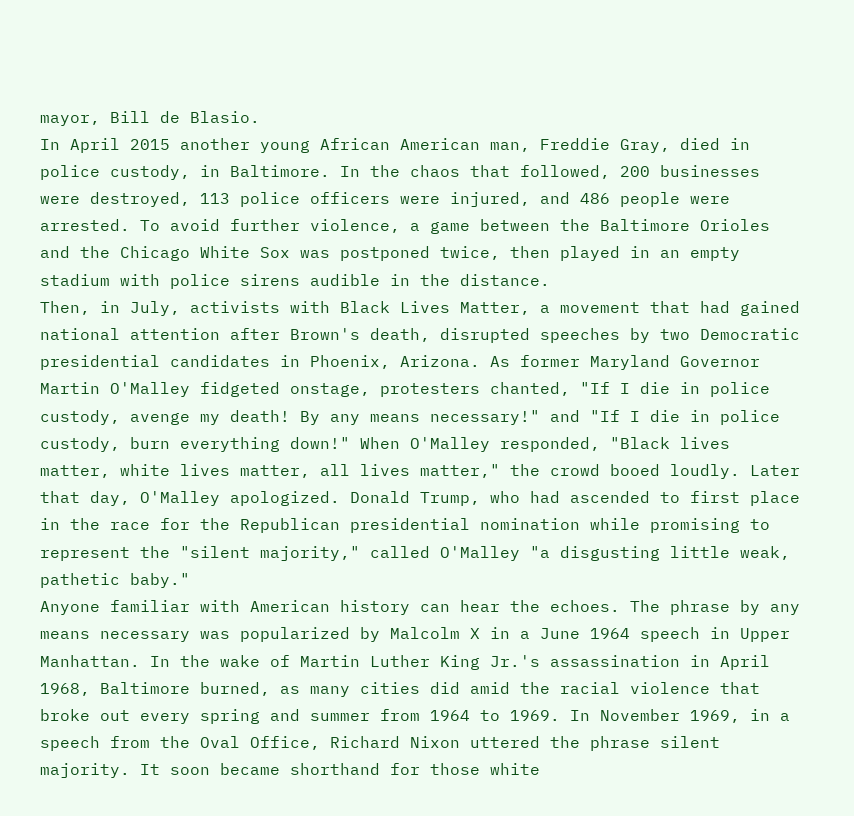mayor, Bill de Blasio.
In April 2015 another young African American man, Freddie Gray, died in police custody, in Baltimore. In the chaos that followed, 200 businesses were destroyed, 113 police officers were injured, and 486 people were arrested. To avoid further violence, a game between the Baltimore Orioles and the Chicago White Sox was postponed twice, then played in an empty stadium with police sirens audible in the distance.
Then, in July, activists with Black Lives Matter, a movement that had gained national attention after Brown's death, disrupted speeches by two Democratic presidential candidates in Phoenix, Arizona. As former Maryland Governor Martin O'Malley fidgeted onstage, protesters chanted, "If I die in police custody, avenge my death! By any means necessary!" and "If I die in police custody, burn everything down!" When O'Malley responded, "Black lives matter, white lives matter, all lives matter," the crowd booed loudly. Later that day, O'Malley apologized. Donald Trump, who had ascended to first place in the race for the Republican presidential nomination while promising to represent the "silent majority," called O'Malley "a disgusting little weak, pathetic baby."
Anyone familiar with American history can hear the echoes. The phrase by any means necessary was popularized by Malcolm X in a June 1964 speech in Upper Manhattan. In the wake of Martin Luther King Jr.'s assassination in April 1968, Baltimore burned, as many cities did amid the racial violence that broke out every spring and summer from 1964 to 1969. In November 1969, in a speech from the Oval Office, Richard Nixon uttered the phrase silent majority. It soon became shorthand for those white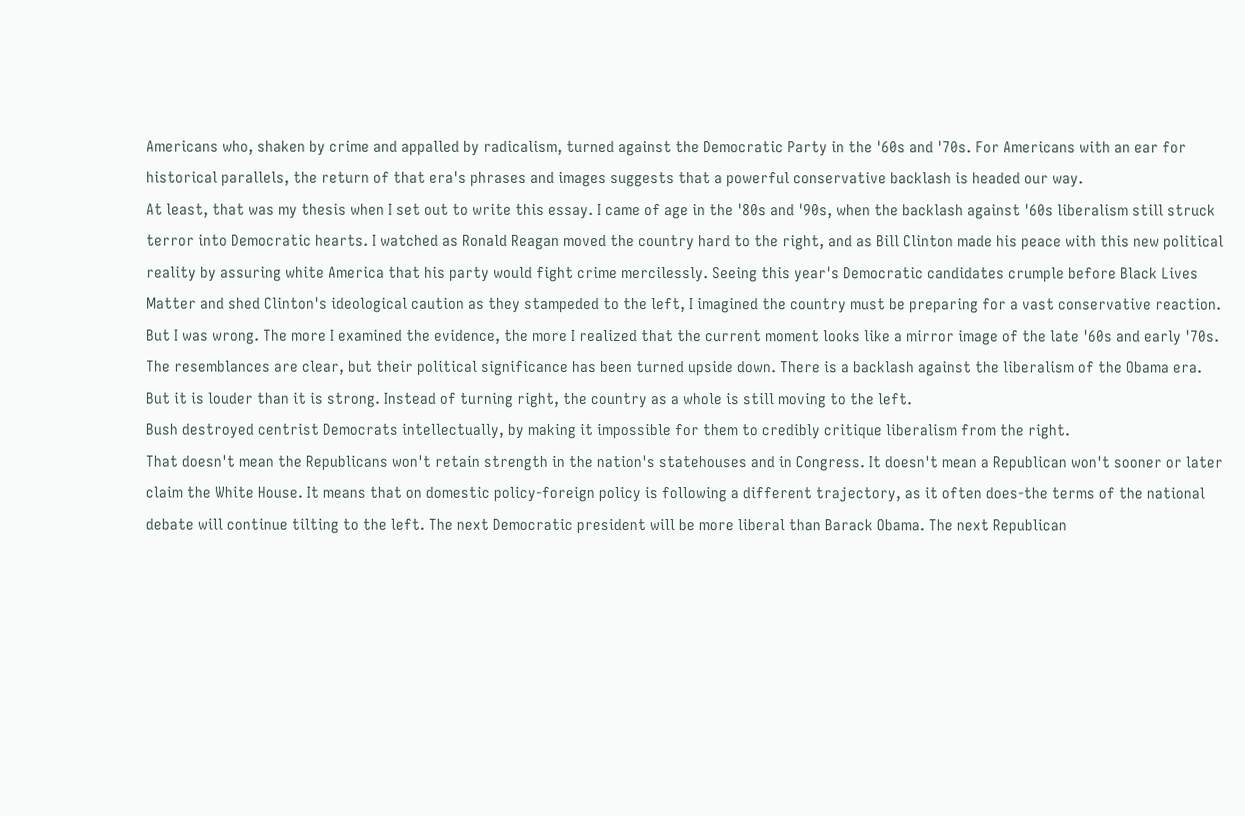Americans who, shaken by crime and appalled by radicalism, turned against the Democratic Party in the '60s and '70s. For Americans with an ear for historical parallels, the return of that era's phrases and images suggests that a powerful conservative backlash is headed our way.
At least, that was my thesis when I set out to write this essay. I came of age in the '80s and '90s, when the backlash against '60s liberalism still struck terror into Democratic hearts. I watched as Ronald Reagan moved the country hard to the right, and as Bill Clinton made his peace with this new political reality by assuring white America that his party would fight crime mercilessly. Seeing this year's Democratic candidates crumple before Black Lives Matter and shed Clinton's ideological caution as they stampeded to the left, I imagined the country must be preparing for a vast conservative reaction.
But I was wrong. The more I examined the evidence, the more I realized that the current moment looks like a mirror image of the late '60s and early '70s. The resemblances are clear, but their political significance has been turned upside down. There is a backlash against the liberalism of the Obama era. But it is louder than it is strong. Instead of turning right, the country as a whole is still moving to the left.
Bush destroyed centrist Democrats intellectually, by making it impossible for them to credibly critique liberalism from the right.
That doesn't mean the Republicans won't retain strength in the nation's statehouses and in Congress. It doesn't mean a Republican won't sooner or later claim the White House. It means that on domestic policy-foreign policy is following a different trajectory, as it often does-the terms of the national debate will continue tilting to the left. The next Democratic president will be more liberal than Barack Obama. The next Republican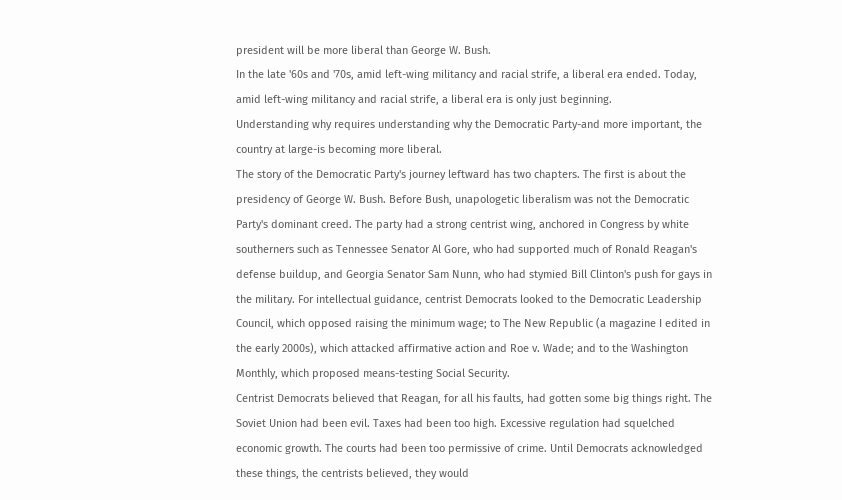president will be more liberal than George W. Bush.
In the late '60s and '70s, amid left-wing militancy and racial strife, a liberal era ended. Today, amid left-wing militancy and racial strife, a liberal era is only just beginning.
Understanding why requires understanding why the Democratic Party-and more important, the country at large-is becoming more liberal.
The story of the Democratic Party's journey leftward has two chapters. The first is about the presidency of George W. Bush. Before Bush, unapologetic liberalism was not the Democratic Party's dominant creed. The party had a strong centrist wing, anchored in Congress by white southerners such as Tennessee Senator Al Gore, who had supported much of Ronald Reagan's defense buildup, and Georgia Senator Sam Nunn, who had stymied Bill Clinton's push for gays in the military. For intellectual guidance, centrist Democrats looked to the Democratic Leadership Council, which opposed raising the minimum wage; to The New Republic (a magazine I edited in the early 2000s), which attacked affirmative action and Roe v. Wade; and to the Washington Monthly, which proposed means-testing Social Security.
Centrist Democrats believed that Reagan, for all his faults, had gotten some big things right. The Soviet Union had been evil. Taxes had been too high. Excessive regulation had squelched economic growth. The courts had been too permissive of crime. Until Democrats acknowledged these things, the centrists believed, they would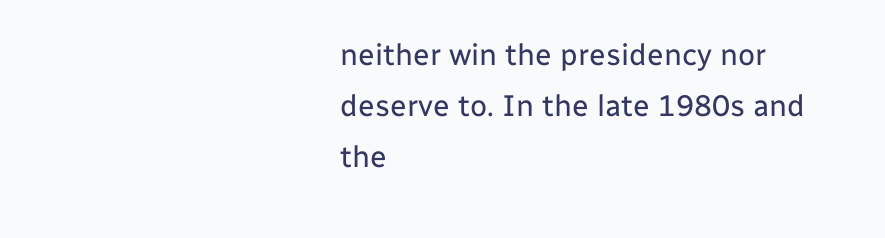neither win the presidency nor deserve to. In the late 1980s and the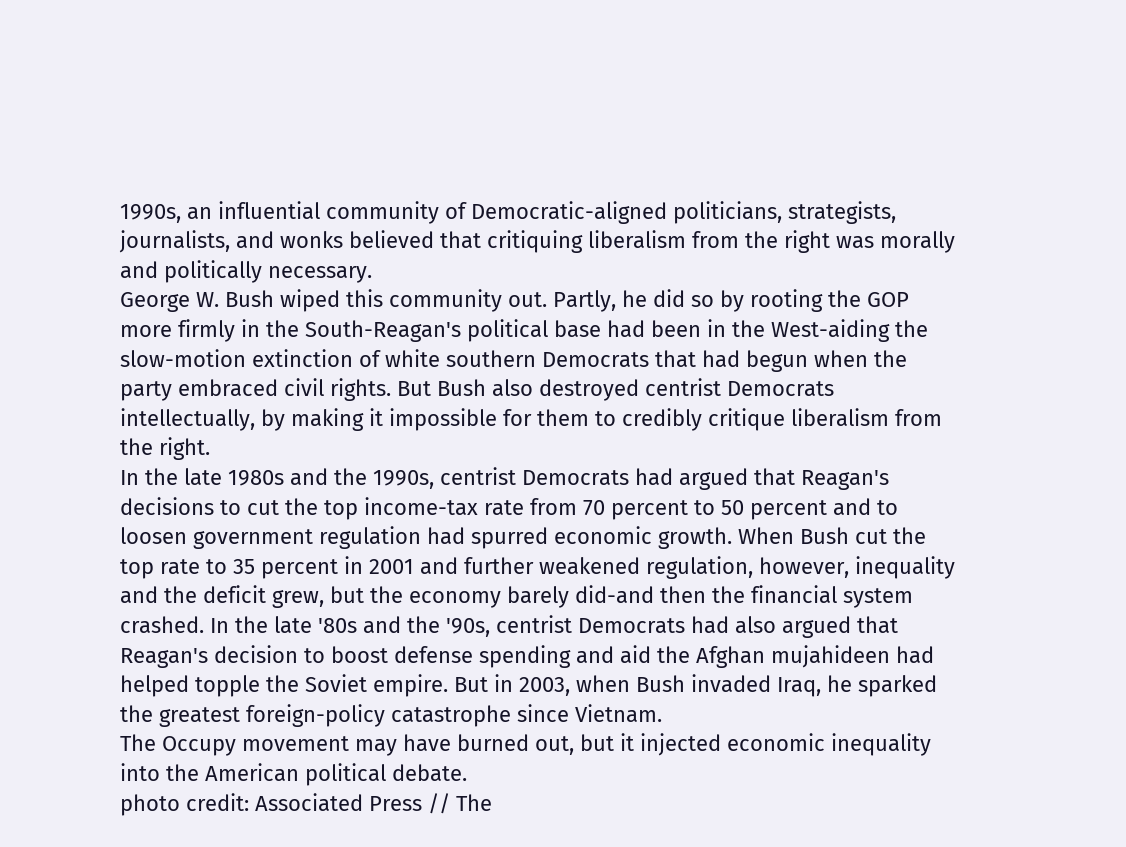1990s, an influential community of Democratic-aligned politicians, strategists, journalists, and wonks believed that critiquing liberalism from the right was morally and politically necessary.
George W. Bush wiped this community out. Partly, he did so by rooting the GOP more firmly in the South-Reagan's political base had been in the West-aiding the slow-motion extinction of white southern Democrats that had begun when the party embraced civil rights. But Bush also destroyed centrist Democrats intellectually, by making it impossible for them to credibly critique liberalism from the right.
In the late 1980s and the 1990s, centrist Democrats had argued that Reagan's decisions to cut the top income-tax rate from 70 percent to 50 percent and to loosen government regulation had spurred economic growth. When Bush cut the top rate to 35 percent in 2001 and further weakened regulation, however, inequality and the deficit grew, but the economy barely did-and then the financial system crashed. In the late '80s and the '90s, centrist Democrats had also argued that Reagan's decision to boost defense spending and aid the Afghan mujahideen had helped topple the Soviet empire. But in 2003, when Bush invaded Iraq, he sparked the greatest foreign-policy catastrophe since Vietnam.
The Occupy movement may have burned out, but it injected economic inequality into the American political debate.
photo credit: Associated Press // The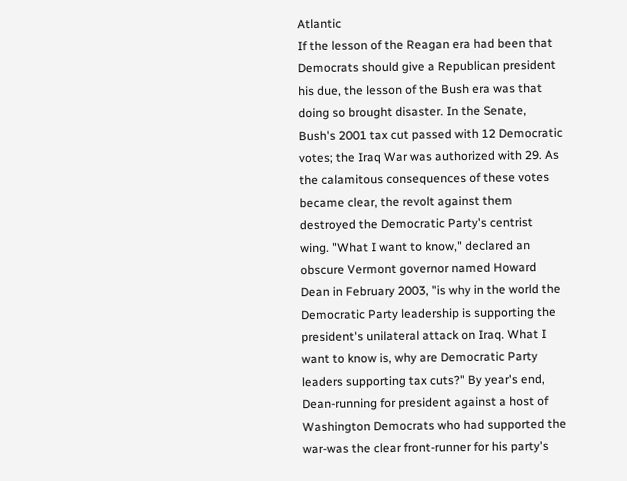Atlantic
If the lesson of the Reagan era had been that Democrats should give a Republican president his due, the lesson of the Bush era was that doing so brought disaster. In the Senate, Bush's 2001 tax cut passed with 12 Democratic votes; the Iraq War was authorized with 29. As the calamitous consequences of these votes became clear, the revolt against them destroyed the Democratic Party's centrist wing. "What I want to know," declared an obscure Vermont governor named Howard Dean in February 2003, "is why in the world the Democratic Party leadership is supporting the president's unilateral attack on Iraq. What I want to know is, why are Democratic Party leaders supporting tax cuts?" By year's end, Dean-running for president against a host of Washington Democrats who had supported the war-was the clear front-runner for his party's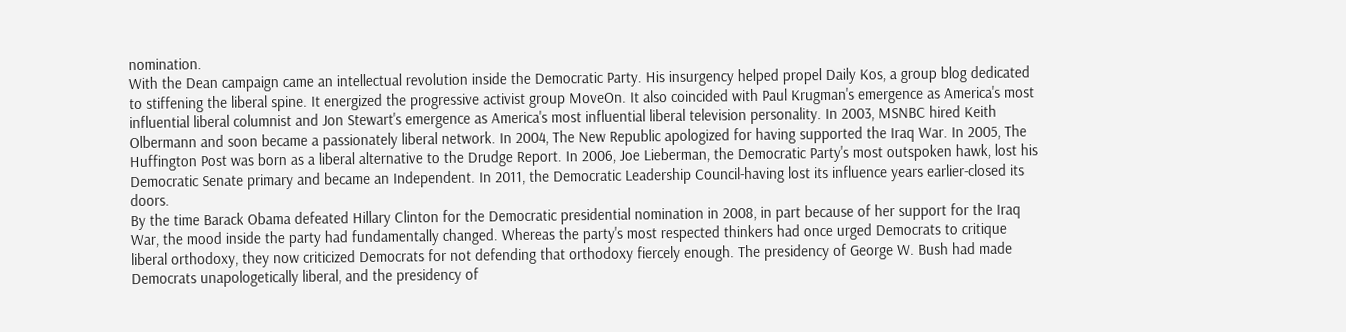nomination.
With the Dean campaign came an intellectual revolution inside the Democratic Party. His insurgency helped propel Daily Kos, a group blog dedicated to stiffening the liberal spine. It energized the progressive activist group MoveOn. It also coincided with Paul Krugman's emergence as America's most influential liberal columnist and Jon Stewart's emergence as America's most influential liberal television personality. In 2003, MSNBC hired Keith Olbermann and soon became a passionately liberal network. In 2004, The New Republic apologized for having supported the Iraq War. In 2005, The Huffington Post was born as a liberal alternative to the Drudge Report. In 2006, Joe Lieberman, the Democratic Party's most outspoken hawk, lost his Democratic Senate primary and became an Independent. In 2011, the Democratic Leadership Council-having lost its influence years earlier-closed its doors.
By the time Barack Obama defeated Hillary Clinton for the Democratic presidential nomination in 2008, in part because of her support for the Iraq War, the mood inside the party had fundamentally changed. Whereas the party's most respected thinkers had once urged Democrats to critique liberal orthodoxy, they now criticized Democrats for not defending that orthodoxy fiercely enough. The presidency of George W. Bush had made Democrats unapologetically liberal, and the presidency of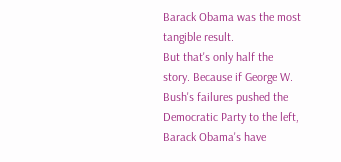Barack Obama was the most tangible result.
But that's only half the story. Because if George W. Bush's failures pushed the Democratic Party to the left, Barack Obama's have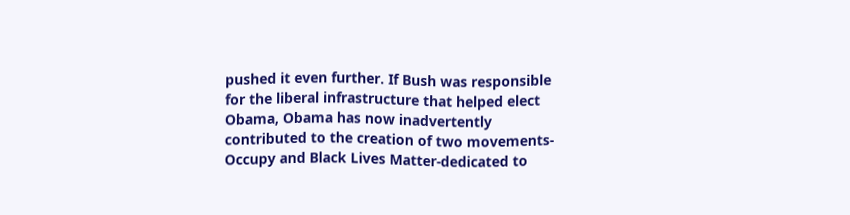pushed it even further. If Bush was responsible for the liberal infrastructure that helped elect Obama, Obama has now inadvertently contributed to the creation of two movements-Occupy and Black Lives Matter-dedicated to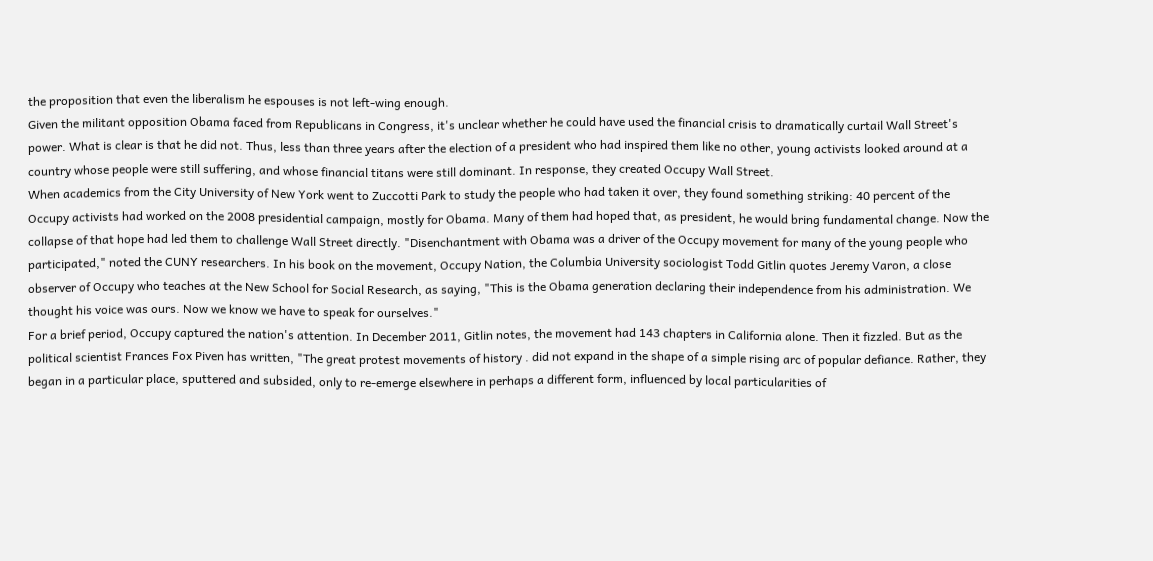the proposition that even the liberalism he espouses is not left-wing enough.
Given the militant opposition Obama faced from Republicans in Congress, it's unclear whether he could have used the financial crisis to dramatically curtail Wall Street's power. What is clear is that he did not. Thus, less than three years after the election of a president who had inspired them like no other, young activists looked around at a country whose people were still suffering, and whose financial titans were still dominant. In response, they created Occupy Wall Street.
When academics from the City University of New York went to Zuccotti Park to study the people who had taken it over, they found something striking: 40 percent of the Occupy activists had worked on the 2008 presidential campaign, mostly for Obama. Many of them had hoped that, as president, he would bring fundamental change. Now the collapse of that hope had led them to challenge Wall Street directly. "Disenchantment with Obama was a driver of the Occupy movement for many of the young people who participated," noted the CUNY researchers. In his book on the movement, Occupy Nation, the Columbia University sociologist Todd Gitlin quotes Jeremy Varon, a close observer of Occupy who teaches at the New School for Social Research, as saying, "This is the Obama generation declaring their independence from his administration. We thought his voice was ours. Now we know we have to speak for ourselves."
For a brief period, Occupy captured the nation's attention. In December 2011, Gitlin notes, the movement had 143 chapters in California alone. Then it fizzled. But as the political scientist Frances Fox Piven has written, "The great protest movements of history . did not expand in the shape of a simple rising arc of popular defiance. Rather, they began in a particular place, sputtered and subsided, only to re-emerge elsewhere in perhaps a different form, influenced by local particularities of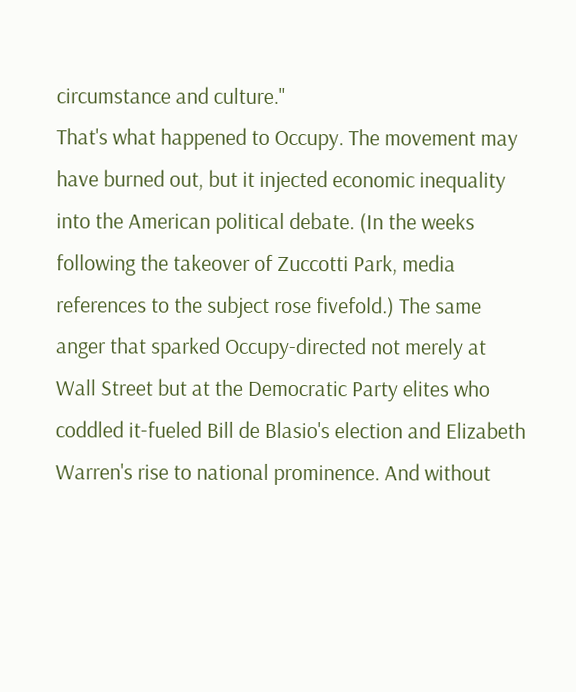circumstance and culture."
That's what happened to Occupy. The movement may have burned out, but it injected economic inequality into the American political debate. (In the weeks following the takeover of Zuccotti Park, media references to the subject rose fivefold.) The same anger that sparked Occupy-directed not merely at Wall Street but at the Democratic Party elites who coddled it-fueled Bill de Blasio's election and Elizabeth Warren's rise to national prominence. And without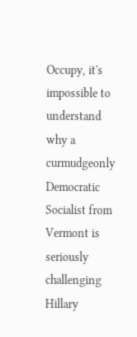Occupy, it's impossible to understand why a curmudgeonly Democratic Socialist from Vermont is seriously challenging Hillary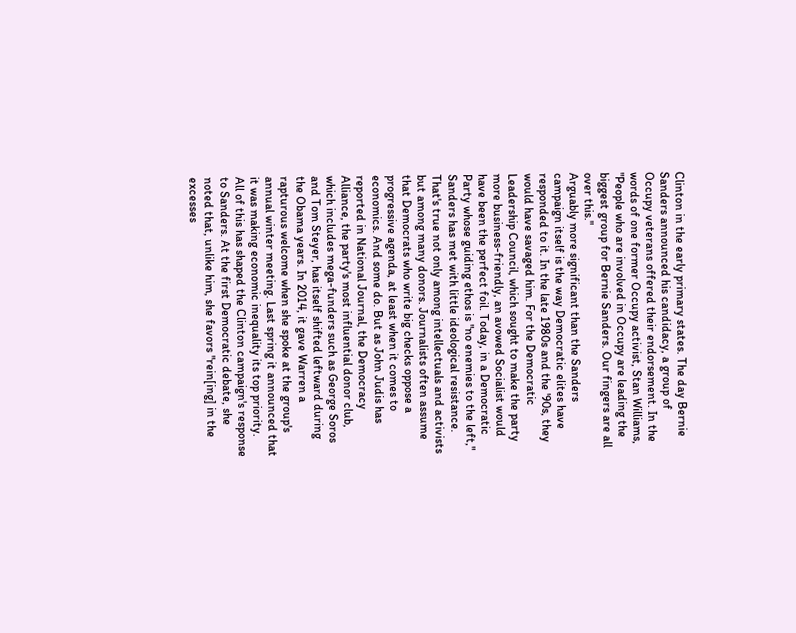Clinton in the early primary states. The day Bernie Sanders announced his candidacy, a group of Occupy veterans offered their endorsement. In the words of one former Occupy activist, Stan Williams, "People who are involved in Occupy are leading the biggest group for Bernie Sanders. Our fingers are all over this."
Arguably more significant than the Sanders campaign itself is the way Democratic elites have responded to it. In the late 1980s and the '90s, they would have savaged him. For the Democratic Leadership Council, which sought to make the party more business-friendly, an avowed Socialist would have been the perfect foil. Today, in a Democratic Party whose guiding ethos is "no enemies to the left," Sanders has met with little ideological resistance. That's true not only among intellectuals and activists but among many donors. Journalists often assume that Democrats who write big checks oppose a progressive agenda, at least when it comes to economics. And some do. But as John Judis has reported in National Journal, the Democracy Alliance, the party's most influential donor club, which includes mega-funders such as George Soros and Tom Steyer, has itself shifted leftward during the Obama years. In 2014, it gave Warren a rapturous welcome when she spoke at the group's annual winter meeting. Last spring it announced that it was making economic inequality its top priority.
All of this has shaped the Clinton campaign's response to Sanders. At the first Democratic debate, she noted that, unlike him, she favors "rein[ing] in the excesses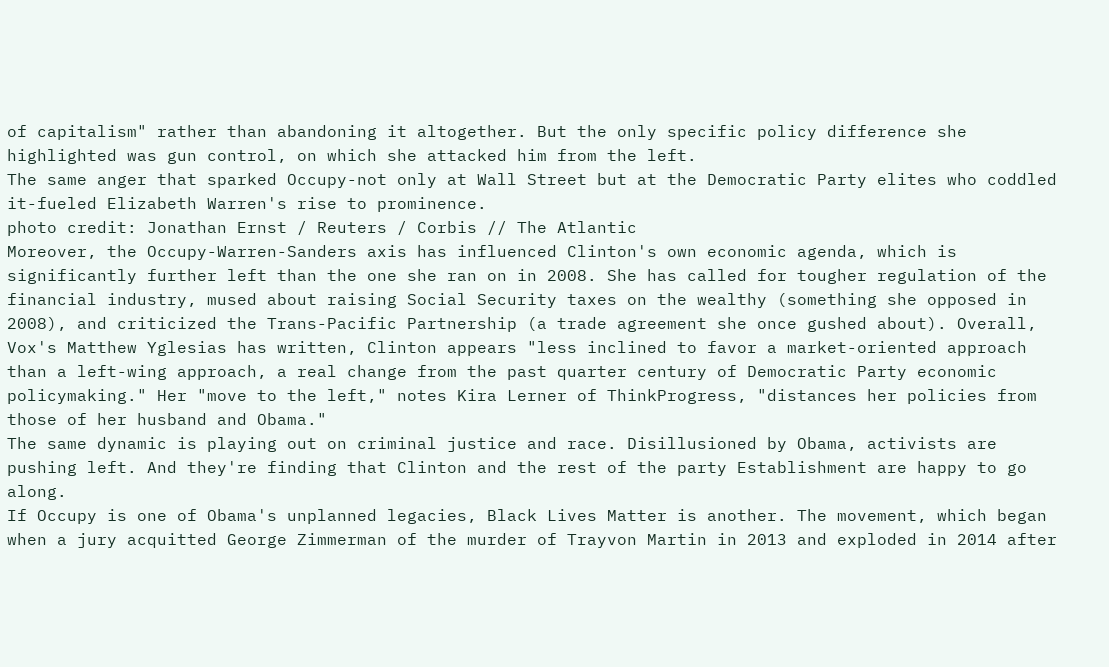of capitalism" rather than abandoning it altogether. But the only specific policy difference she highlighted was gun control, on which she attacked him from the left.
The same anger that sparked Occupy-not only at Wall Street but at the Democratic Party elites who coddled it-fueled Elizabeth Warren's rise to prominence.
photo credit: Jonathan Ernst / Reuters / Corbis // The Atlantic
Moreover, the Occupy-Warren-Sanders axis has influenced Clinton's own economic agenda, which is significantly further left than the one she ran on in 2008. She has called for tougher regulation of the financial industry, mused about raising Social Security taxes on the wealthy (something she opposed in 2008), and criticized the Trans-Pacific Partnership (a trade agreement she once gushed about). Overall, Vox's Matthew Yglesias has written, Clinton appears "less inclined to favor a market-oriented approach than a left-wing approach, a real change from the past quarter century of Democratic Party economic policymaking." Her "move to the left," notes Kira Lerner of ThinkProgress, "distances her policies from those of her husband and Obama."
The same dynamic is playing out on criminal justice and race. Disillusioned by Obama, activists are pushing left. And they're finding that Clinton and the rest of the party Establishment are happy to go along.
If Occupy is one of Obama's unplanned legacies, Black Lives Matter is another. The movement, which began when a jury acquitted George Zimmerman of the murder of Trayvon Martin in 2013 and exploded in 2014 after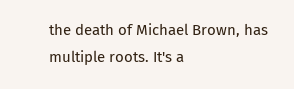the death of Michael Brown, has multiple roots. It's a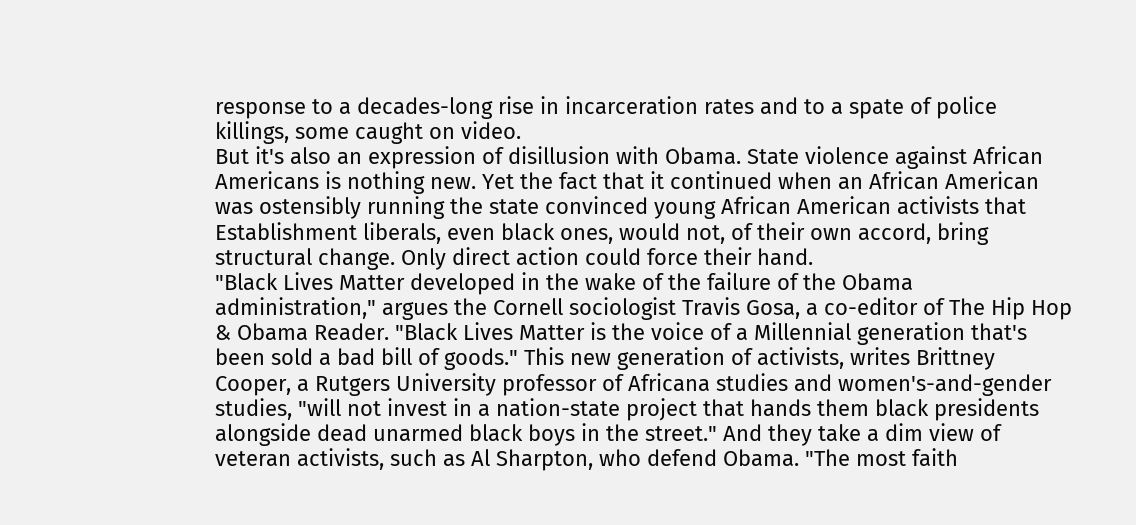response to a decades-long rise in incarceration rates and to a spate of police killings, some caught on video.
But it's also an expression of disillusion with Obama. State violence against African Americans is nothing new. Yet the fact that it continued when an African American was ostensibly running the state convinced young African American activists that Establishment liberals, even black ones, would not, of their own accord, bring structural change. Only direct action could force their hand.
"Black Lives Matter developed in the wake of the failure of the Obama administration," argues the Cornell sociologist Travis Gosa, a co-editor of The Hip Hop & Obama Reader. "Black Lives Matter is the voice of a Millennial generation that's been sold a bad bill of goods." This new generation of activists, writes Brittney Cooper, a Rutgers University professor of Africana studies and women's-and-gender studies, "will not invest in a nation-state project that hands them black presidents alongside dead unarmed black boys in the street." And they take a dim view of veteran activists, such as Al Sharpton, who defend Obama. "The most faith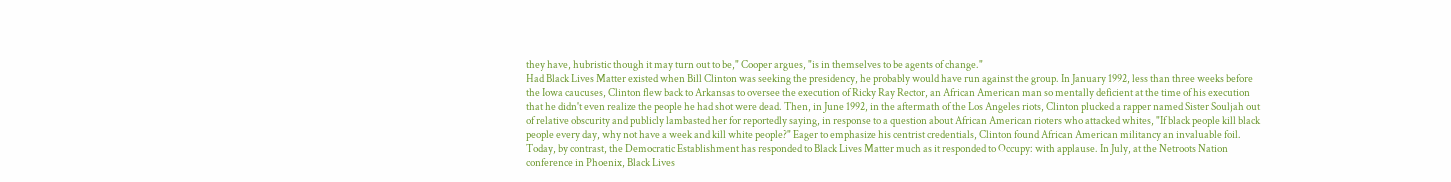they have, hubristic though it may turn out to be," Cooper argues, "is in themselves to be agents of change."
Had Black Lives Matter existed when Bill Clinton was seeking the presidency, he probably would have run against the group. In January 1992, less than three weeks before the Iowa caucuses, Clinton flew back to Arkansas to oversee the execution of Ricky Ray Rector, an African American man so mentally deficient at the time of his execution that he didn't even realize the people he had shot were dead. Then, in June 1992, in the aftermath of the Los Angeles riots, Clinton plucked a rapper named Sister Souljah out of relative obscurity and publicly lambasted her for reportedly saying, in response to a question about African American rioters who attacked whites, "If black people kill black people every day, why not have a week and kill white people?" Eager to emphasize his centrist credentials, Clinton found African American militancy an invaluable foil.
Today, by contrast, the Democratic Establishment has responded to Black Lives Matter much as it responded to Occupy: with applause. In July, at the Netroots Nation conference in Phoenix, Black Lives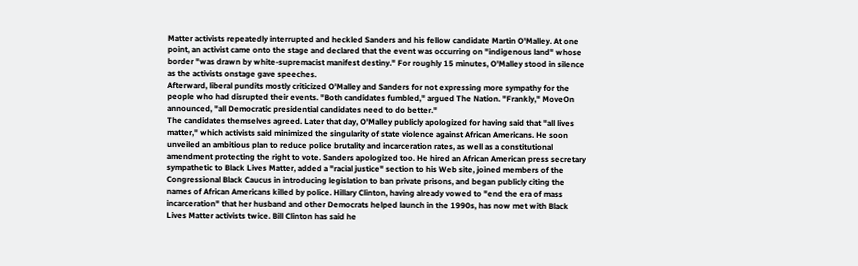Matter activists repeatedly interrupted and heckled Sanders and his fellow candidate Martin O'Malley. At one point, an activist came onto the stage and declared that the event was occurring on "indigenous land" whose border "was drawn by white-supremacist manifest destiny." For roughly 15 minutes, O'Malley stood in silence as the activists onstage gave speeches.
Afterward, liberal pundits mostly criticized O'Malley and Sanders for not expressing more sympathy for the people who had disrupted their events. "Both candidates fumbled," argued The Nation. "Frankly," MoveOn announced, "all Democratic presidential candidates need to do better."
The candidates themselves agreed. Later that day, O'Malley publicly apologized for having said that "all lives matter," which activists said minimized the singularity of state violence against African Americans. He soon unveiled an ambitious plan to reduce police brutality and incarceration rates, as well as a constitutional amendment protecting the right to vote. Sanders apologized too. He hired an African American press secretary sympathetic to Black Lives Matter, added a "racial justice" section to his Web site, joined members of the Congressional Black Caucus in introducing legislation to ban private prisons, and began publicly citing the names of African Americans killed by police. Hillary Clinton, having already vowed to "end the era of mass incarceration" that her husband and other Democrats helped launch in the 1990s, has now met with Black Lives Matter activists twice. Bill Clinton has said he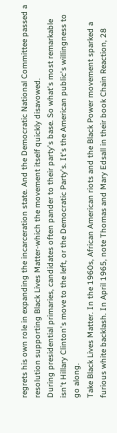regrets his own role in expanding the incarceration state. And the Democratic National Committee passed a resolution supporting Black Lives Matter-which the movement itself quickly disavowed.
During presidential primaries, candidates often pander to their party's base. So what's most remarkable isn't Hillary Clinton's move to the left, or the Democratic Party's. It's the American public's willingness to go along.
Take Black Lives Matter. In the 1960s, African American riots and the Black Power movement sparked a furious white backlash. In April 1965, note Thomas and Mary Edsall in their book Chain Reaction, 28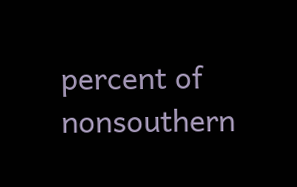percent of nonsouthern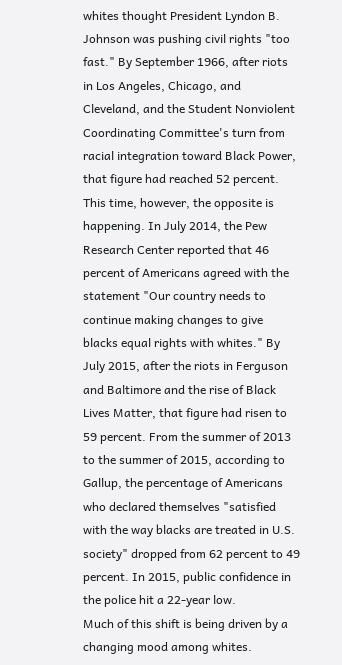whites thought President Lyndon B. Johnson was pushing civil rights "too fast." By September 1966, after riots in Los Angeles, Chicago, and Cleveland, and the Student Nonviolent Coordinating Committee's turn from racial integration toward Black Power, that figure had reached 52 percent.
This time, however, the opposite is happening. In July 2014, the Pew Research Center reported that 46 percent of Americans agreed with the statement "Our country needs to continue making changes to give blacks equal rights with whites." By July 2015, after the riots in Ferguson and Baltimore and the rise of Black Lives Matter, that figure had risen to 59 percent. From the summer of 2013 to the summer of 2015, according to Gallup, the percentage of Americans who declared themselves "satisfied with the way blacks are treated in U.S. society" dropped from 62 percent to 49 percent. In 2015, public confidence in the police hit a 22-year low.
Much of this shift is being driven by a changing mood among whites.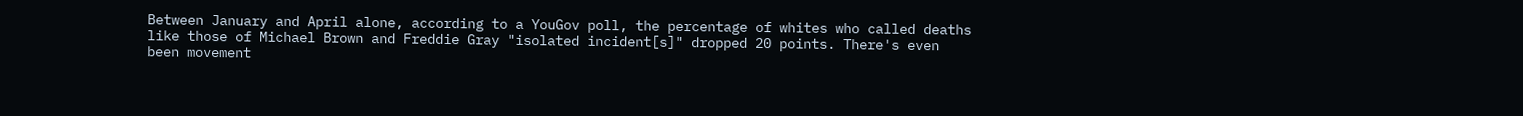Between January and April alone, according to a YouGov poll, the percentage of whites who called deaths like those of Michael Brown and Freddie Gray "isolated incident[s]" dropped 20 points. There's even been movement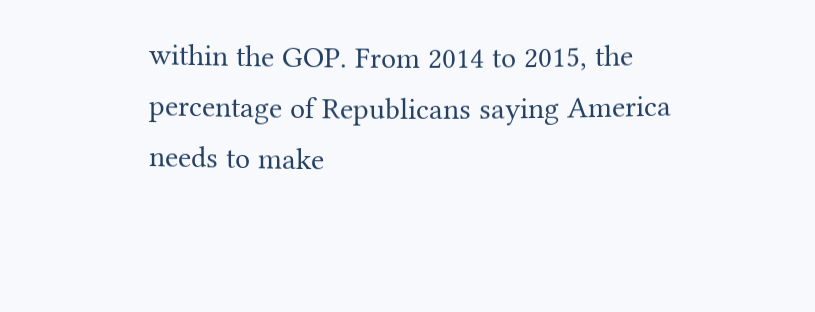within the GOP. From 2014 to 2015, the percentage of Republicans saying America needs to make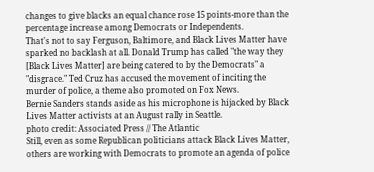changes to give blacks an equal chance rose 15 points-more than the percentage increase among Democrats or Independents.
That's not to say Ferguson, Baltimore, and Black Lives Matter have sparked no backlash at all. Donald Trump has called "the way they [Black Lives Matter] are being catered to by the Democrats" a "disgrace." Ted Cruz has accused the movement of inciting the murder of police, a theme also promoted on Fox News.
Bernie Sanders stands aside as his microphone is hijacked by Black Lives Matter activists at an August rally in Seattle.
photo credit: Associated Press // The Atlantic
Still, even as some Republican politicians attack Black Lives Matter, others are working with Democrats to promote an agenda of police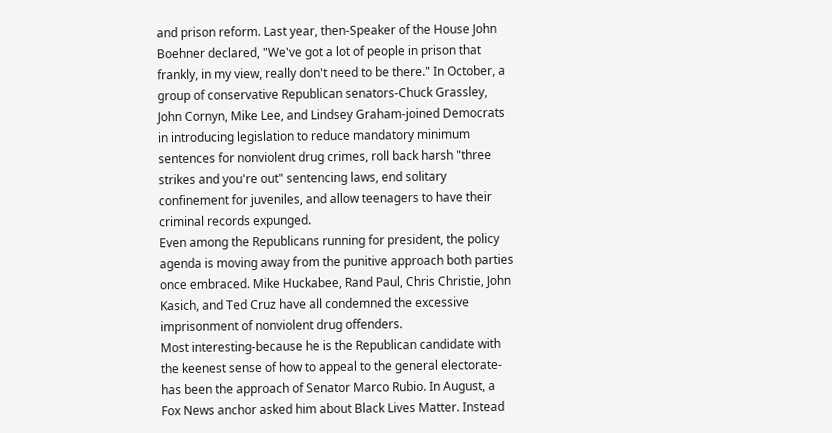and prison reform. Last year, then-Speaker of the House John Boehner declared, "We've got a lot of people in prison that frankly, in my view, really don't need to be there." In October, a group of conservative Republican senators-Chuck Grassley, John Cornyn, Mike Lee, and Lindsey Graham-joined Democrats in introducing legislation to reduce mandatory minimum sentences for nonviolent drug crimes, roll back harsh "three strikes and you're out" sentencing laws, end solitary confinement for juveniles, and allow teenagers to have their criminal records expunged.
Even among the Republicans running for president, the policy agenda is moving away from the punitive approach both parties once embraced. Mike Huckabee, Rand Paul, Chris Christie, John Kasich, and Ted Cruz have all condemned the excessive imprisonment of nonviolent drug offenders.
Most interesting-because he is the Republican candidate with the keenest sense of how to appeal to the general electorate-has been the approach of Senator Marco Rubio. In August, a Fox News anchor asked him about Black Lives Matter. Instead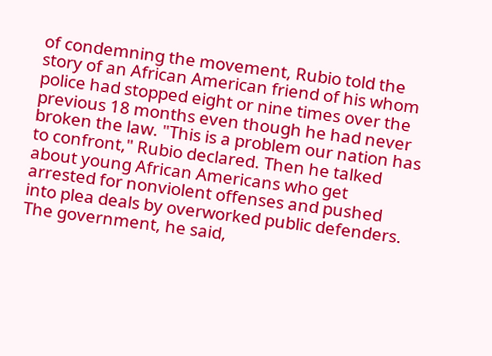of condemning the movement, Rubio told the story of an African American friend of his whom police had stopped eight or nine times over the previous 18 months even though he had never broken the law. "This is a problem our nation has to confront," Rubio declared. Then he talked about young African Americans who get arrested for nonviolent offenses and pushed into plea deals by overworked public defenders. The government, he said,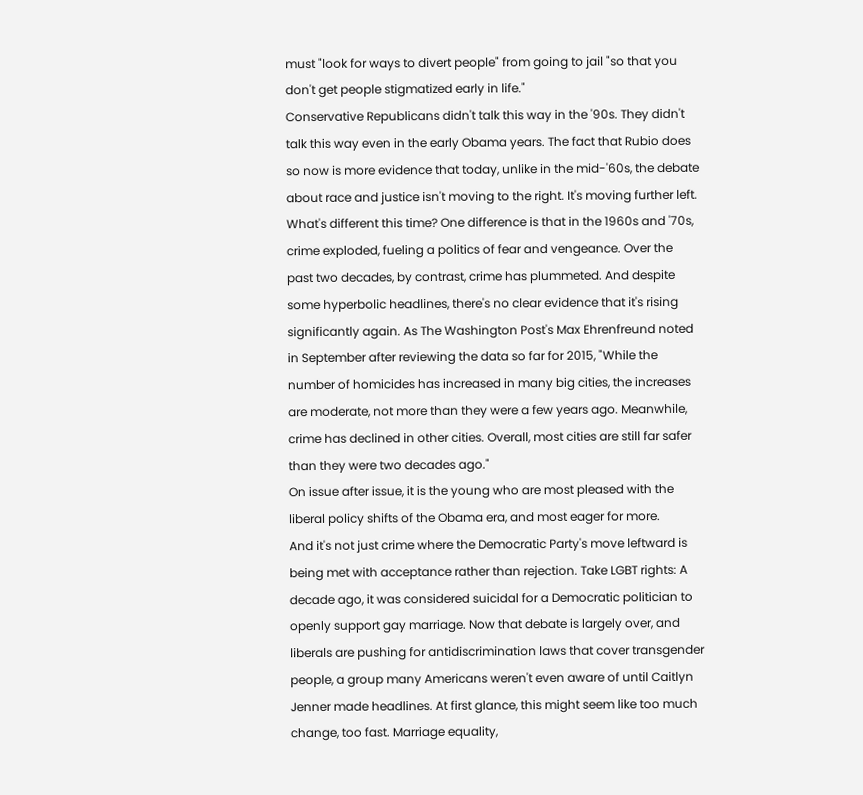must "look for ways to divert people" from going to jail "so that you don't get people stigmatized early in life."
Conservative Republicans didn't talk this way in the '90s. They didn't talk this way even in the early Obama years. The fact that Rubio does so now is more evidence that today, unlike in the mid-'60s, the debate about race and justice isn't moving to the right. It's moving further left.
What's different this time? One difference is that in the 1960s and '70s, crime exploded, fueling a politics of fear and vengeance. Over the past two decades, by contrast, crime has plummeted. And despite some hyperbolic headlines, there's no clear evidence that it's rising significantly again. As The Washington Post's Max Ehrenfreund noted in September after reviewing the data so far for 2015, "While the number of homicides has increased in many big cities, the increases are moderate, not more than they were a few years ago. Meanwhile, crime has declined in other cities. Overall, most cities are still far safer than they were two decades ago."
On issue after issue, it is the young who are most pleased with the liberal policy shifts of the Obama era, and most eager for more.
And it's not just crime where the Democratic Party's move leftward is being met with acceptance rather than rejection. Take LGBT rights: A decade ago, it was considered suicidal for a Democratic politician to openly support gay marriage. Now that debate is largely over, and liberals are pushing for antidiscrimination laws that cover transgender people, a group many Americans weren't even aware of until Caitlyn Jenner made headlines. At first glance, this might seem like too much change, too fast. Marriage equality,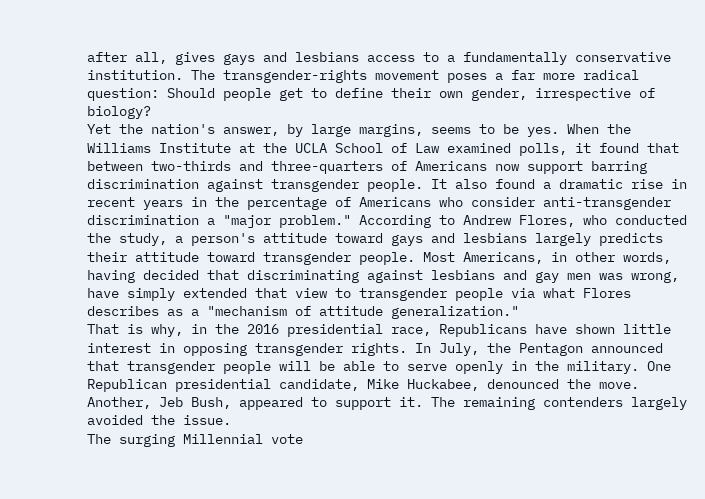after all, gives gays and lesbians access to a fundamentally conservative institution. The transgender-rights movement poses a far more radical question: Should people get to define their own gender, irrespective of biology?
Yet the nation's answer, by large margins, seems to be yes. When the Williams Institute at the UCLA School of Law examined polls, it found that between two-thirds and three-quarters of Americans now support barring discrimination against transgender people. It also found a dramatic rise in recent years in the percentage of Americans who consider anti-transgender discrimination a "major problem." According to Andrew Flores, who conducted the study, a person's attitude toward gays and lesbians largely predicts their attitude toward transgender people. Most Americans, in other words, having decided that discriminating against lesbians and gay men was wrong, have simply extended that view to transgender people via what Flores describes as a "mechanism of attitude generalization."
That is why, in the 2016 presidential race, Republicans have shown little interest in opposing transgender rights. In July, the Pentagon announced that transgender people will be able to serve openly in the military. One Republican presidential candidate, Mike Huckabee, denounced the move. Another, Jeb Bush, appeared to support it. The remaining contenders largely avoided the issue.
The surging Millennial vote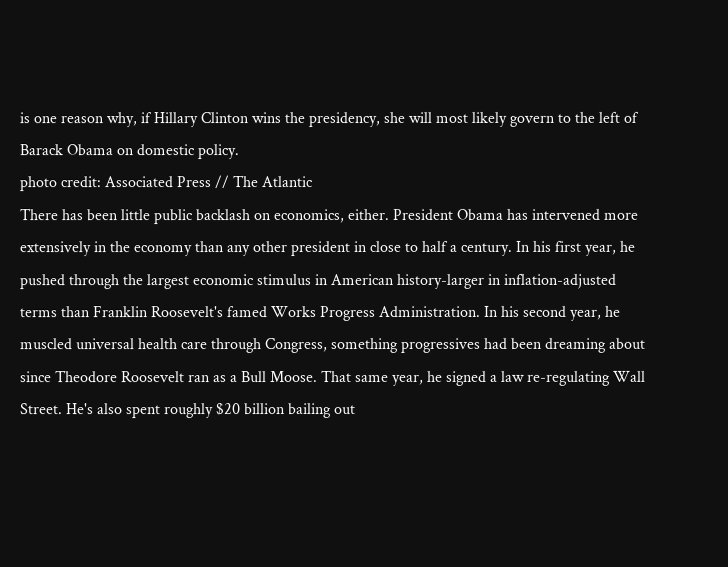is one reason why, if Hillary Clinton wins the presidency, she will most likely govern to the left of Barack Obama on domestic policy.
photo credit: Associated Press // The Atlantic
There has been little public backlash on economics, either. President Obama has intervened more extensively in the economy than any other president in close to half a century. In his first year, he pushed through the largest economic stimulus in American history-larger in inflation-adjusted terms than Franklin Roosevelt's famed Works Progress Administration. In his second year, he muscled universal health care through Congress, something progressives had been dreaming about since Theodore Roosevelt ran as a Bull Moose. That same year, he signed a law re-regulating Wall Street. He's also spent roughly $20 billion bailing out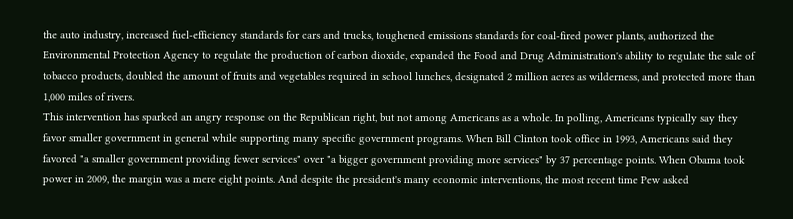the auto industry, increased fuel-efficiency standards for cars and trucks, toughened emissions standards for coal-fired power plants, authorized the Environmental Protection Agency to regulate the production of carbon dioxide, expanded the Food and Drug Administration's ability to regulate the sale of tobacco products, doubled the amount of fruits and vegetables required in school lunches, designated 2 million acres as wilderness, and protected more than 1,000 miles of rivers.
This intervention has sparked an angry response on the Republican right, but not among Americans as a whole. In polling, Americans typically say they favor smaller government in general while supporting many specific government programs. When Bill Clinton took office in 1993, Americans said they favored "a smaller government providing fewer services" over "a bigger government providing more services" by 37 percentage points. When Obama took power in 2009, the margin was a mere eight points. And despite the president's many economic interventions, the most recent time Pew asked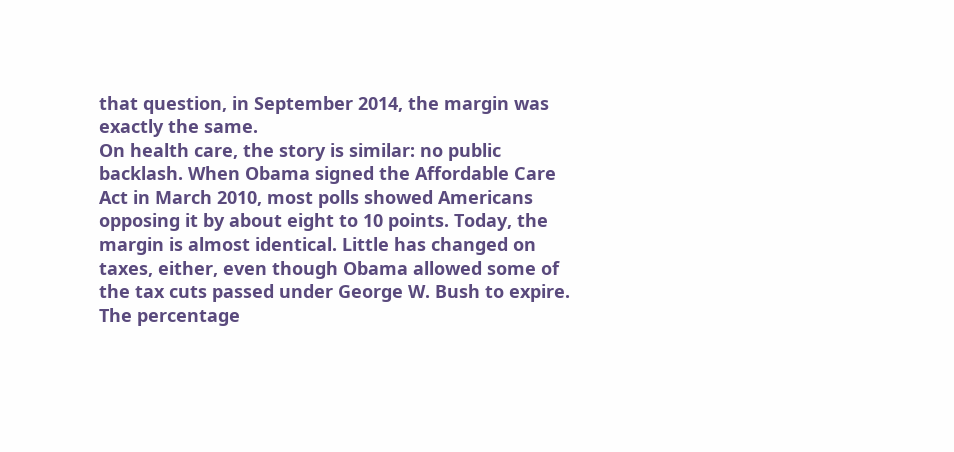that question, in September 2014, the margin was exactly the same.
On health care, the story is similar: no public backlash. When Obama signed the Affordable Care Act in March 2010, most polls showed Americans opposing it by about eight to 10 points. Today, the margin is almost identical. Little has changed on taxes, either, even though Obama allowed some of the tax cuts passed under George W. Bush to expire. The percentage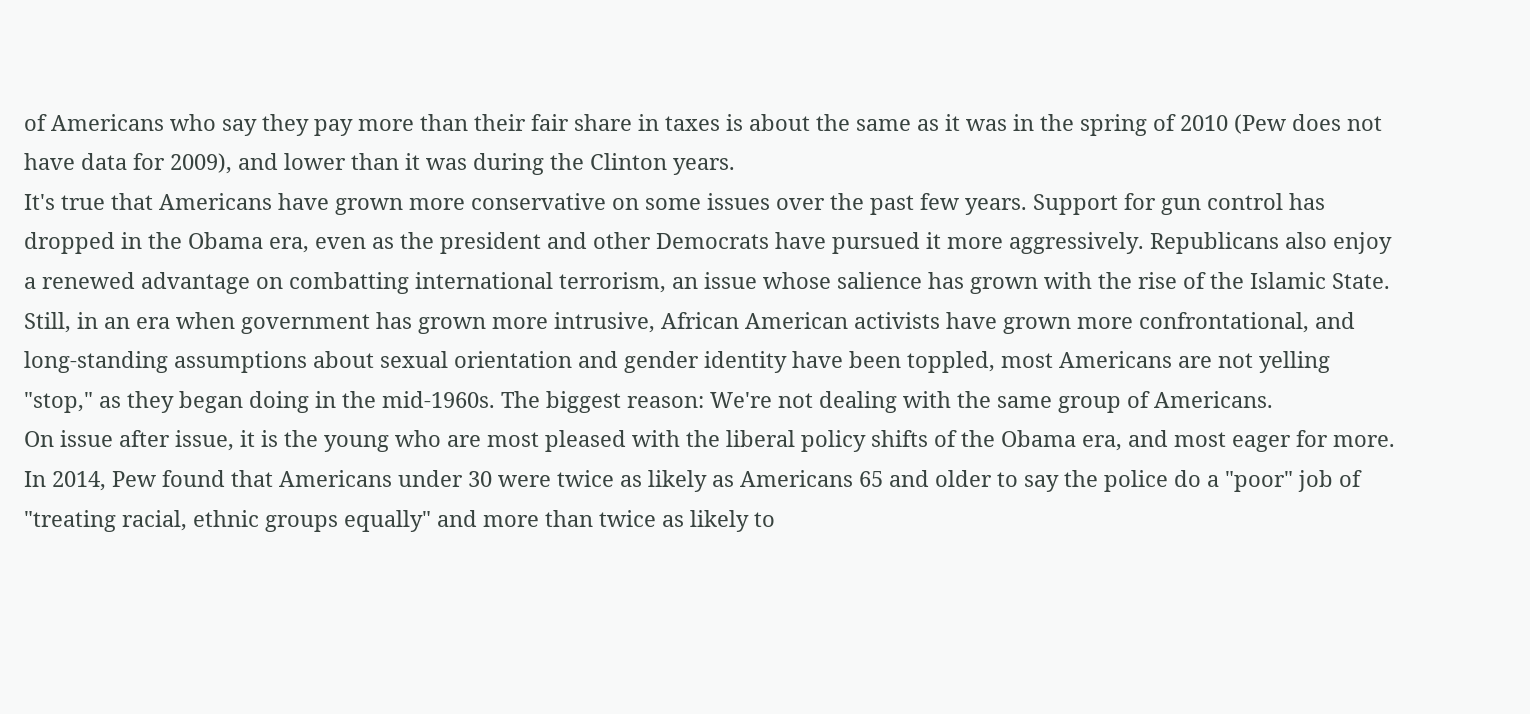of Americans who say they pay more than their fair share in taxes is about the same as it was in the spring of 2010 (Pew does not have data for 2009), and lower than it was during the Clinton years.
It's true that Americans have grown more conservative on some issues over the past few years. Support for gun control has dropped in the Obama era, even as the president and other Democrats have pursued it more aggressively. Republicans also enjoy a renewed advantage on combatting international terrorism, an issue whose salience has grown with the rise of the Islamic State. Still, in an era when government has grown more intrusive, African American activists have grown more confrontational, and long-standing assumptions about sexual orientation and gender identity have been toppled, most Americans are not yelling "stop," as they began doing in the mid-1960s. The biggest reason: We're not dealing with the same group of Americans.
On issue after issue, it is the young who are most pleased with the liberal policy shifts of the Obama era, and most eager for more. In 2014, Pew found that Americans under 30 were twice as likely as Americans 65 and older to say the police do a "poor" job of "treating racial, ethnic groups equally" and more than twice as likely to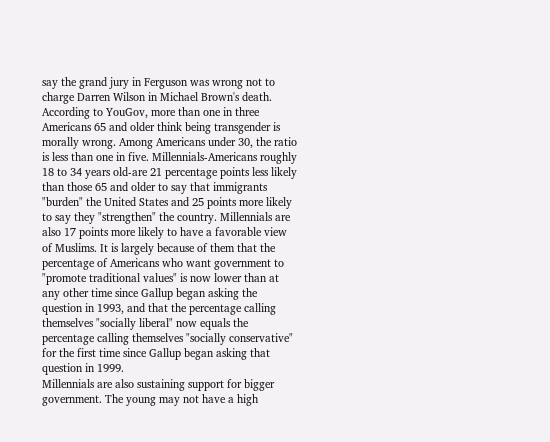say the grand jury in Ferguson was wrong not to charge Darren Wilson in Michael Brown's death. According to YouGov, more than one in three Americans 65 and older think being transgender is morally wrong. Among Americans under 30, the ratio is less than one in five. Millennials-Americans roughly 18 to 34 years old-are 21 percentage points less likely than those 65 and older to say that immigrants "burden" the United States and 25 points more likely to say they "strengthen" the country. Millennials are also 17 points more likely to have a favorable view of Muslims. It is largely because of them that the percentage of Americans who want government to "promote traditional values" is now lower than at any other time since Gallup began asking the question in 1993, and that the percentage calling themselves "socially liberal" now equals the percentage calling themselves "socially conservative" for the first time since Gallup began asking that question in 1999.
Millennials are also sustaining support for bigger government. The young may not have a high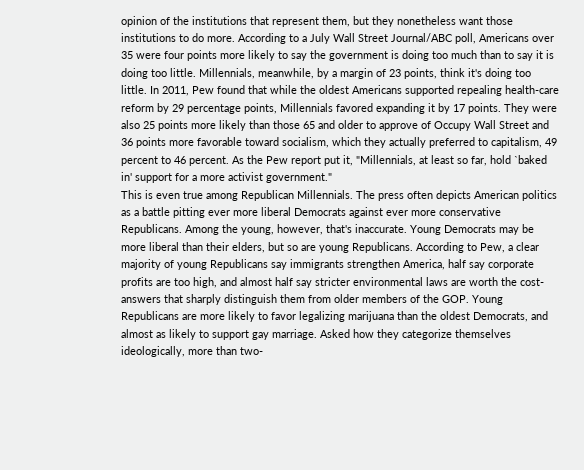opinion of the institutions that represent them, but they nonetheless want those institutions to do more. According to a July Wall Street Journal/ABC poll, Americans over 35 were four points more likely to say the government is doing too much than to say it is doing too little. Millennials, meanwhile, by a margin of 23 points, think it's doing too little. In 2011, Pew found that while the oldest Americans supported repealing health-care reform by 29 percentage points, Millennials favored expanding it by 17 points. They were also 25 points more likely than those 65 and older to approve of Occupy Wall Street and 36 points more favorable toward socialism, which they actually preferred to capitalism, 49 percent to 46 percent. As the Pew report put it, "Millennials, at least so far, hold `baked in' support for a more activist government."
This is even true among Republican Millennials. The press often depicts American politics as a battle pitting ever more liberal Democrats against ever more conservative Republicans. Among the young, however, that's inaccurate. Young Democrats may be more liberal than their elders, but so are young Republicans. According to Pew, a clear majority of young Republicans say immigrants strengthen America, half say corporate profits are too high, and almost half say stricter environmental laws are worth the cost-answers that sharply distinguish them from older members of the GOP. Young Republicans are more likely to favor legalizing marijuana than the oldest Democrats, and almost as likely to support gay marriage. Asked how they categorize themselves ideologically, more than two-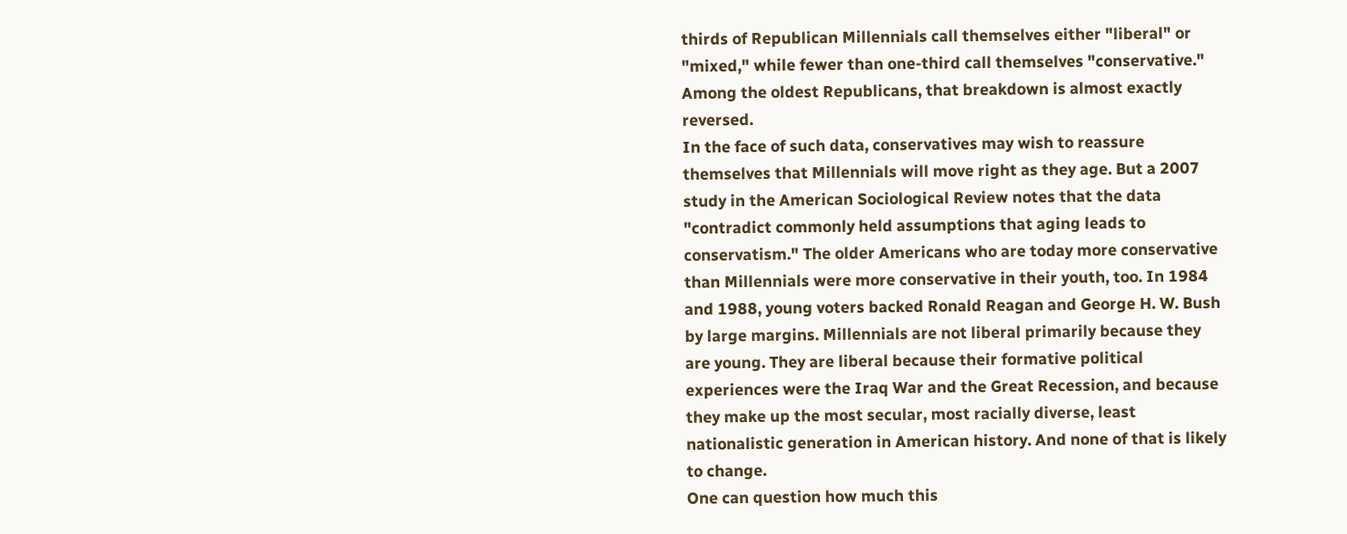thirds of Republican Millennials call themselves either "liberal" or "mixed," while fewer than one-third call themselves "conservative." Among the oldest Republicans, that breakdown is almost exactly reversed.
In the face of such data, conservatives may wish to reassure themselves that Millennials will move right as they age. But a 2007 study in the American Sociological Review notes that the data "contradict commonly held assumptions that aging leads to conservatism." The older Americans who are today more conservative than Millennials were more conservative in their youth, too. In 1984 and 1988, young voters backed Ronald Reagan and George H. W. Bush by large margins. Millennials are not liberal primarily because they are young. They are liberal because their formative political experiences were the Iraq War and the Great Recession, and because they make up the most secular, most racially diverse, least nationalistic generation in American history. And none of that is likely to change.
One can question how much this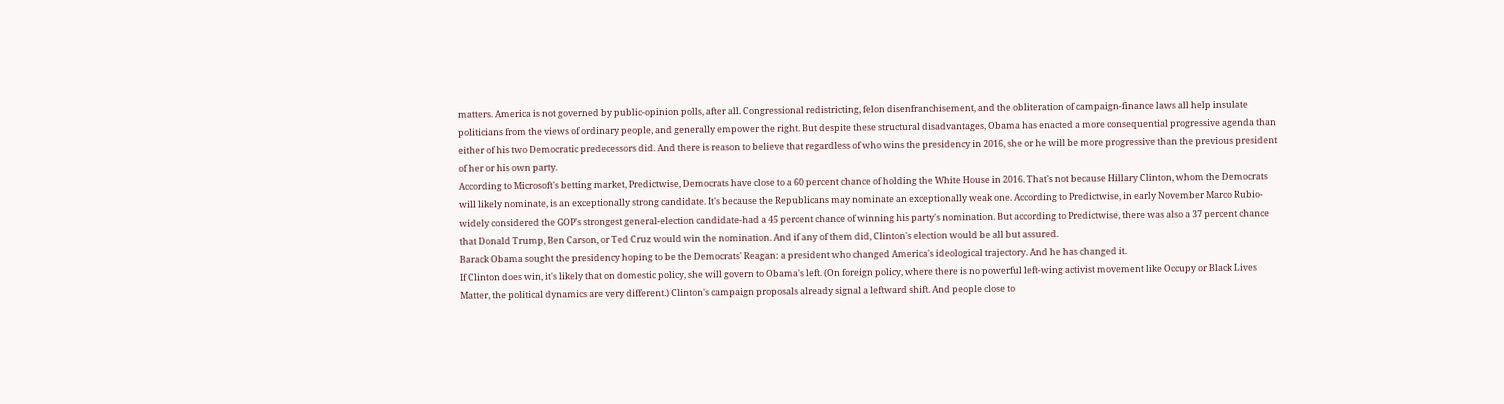matters. America is not governed by public-opinion polls, after all. Congressional redistricting, felon disenfranchisement, and the obliteration of campaign-finance laws all help insulate politicians from the views of ordinary people, and generally empower the right. But despite these structural disadvantages, Obama has enacted a more consequential progressive agenda than either of his two Democratic predecessors did. And there is reason to believe that regardless of who wins the presidency in 2016, she or he will be more progressive than the previous president of her or his own party.
According to Microsoft's betting market, Predictwise, Democrats have close to a 60 percent chance of holding the White House in 2016. That's not because Hillary Clinton, whom the Democrats will likely nominate, is an exceptionally strong candidate. It's because the Republicans may nominate an exceptionally weak one. According to Predictwise, in early November Marco Rubio-widely considered the GOP's strongest general-election candidate-had a 45 percent chance of winning his party's nomination. But according to Predictwise, there was also a 37 percent chance that Donald Trump, Ben Carson, or Ted Cruz would win the nomination. And if any of them did, Clinton's election would be all but assured.
Barack Obama sought the presidency hoping to be the Democrats' Reagan: a president who changed America's ideological trajectory. And he has changed it.
If Clinton does win, it's likely that on domestic policy, she will govern to Obama's left. (On foreign policy, where there is no powerful left-wing activist movement like Occupy or Black Lives Matter, the political dynamics are very different.) Clinton's campaign proposals already signal a leftward shift. And people close to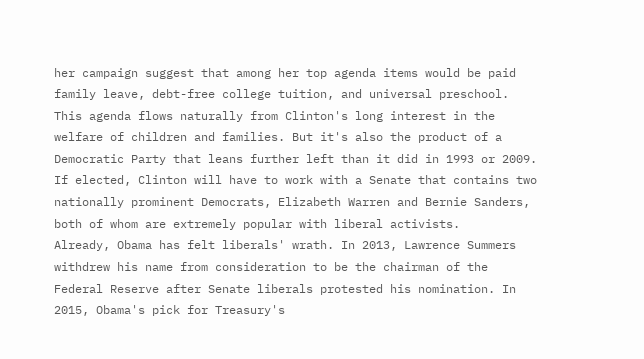her campaign suggest that among her top agenda items would be paid family leave, debt-free college tuition, and universal preschool.
This agenda flows naturally from Clinton's long interest in the welfare of children and families. But it's also the product of a Democratic Party that leans further left than it did in 1993 or 2009. If elected, Clinton will have to work with a Senate that contains two nationally prominent Democrats, Elizabeth Warren and Bernie Sanders, both of whom are extremely popular with liberal activists.
Already, Obama has felt liberals' wrath. In 2013, Lawrence Summers withdrew his name from consideration to be the chairman of the Federal Reserve after Senate liberals protested his nomination. In 2015, Obama's pick for Treasury's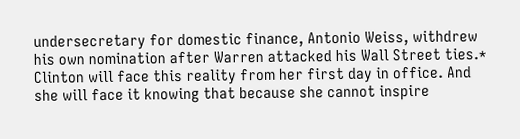undersecretary for domestic finance, Antonio Weiss, withdrew his own nomination after Warren attacked his Wall Street ties.* Clinton will face this reality from her first day in office. And she will face it knowing that because she cannot inspire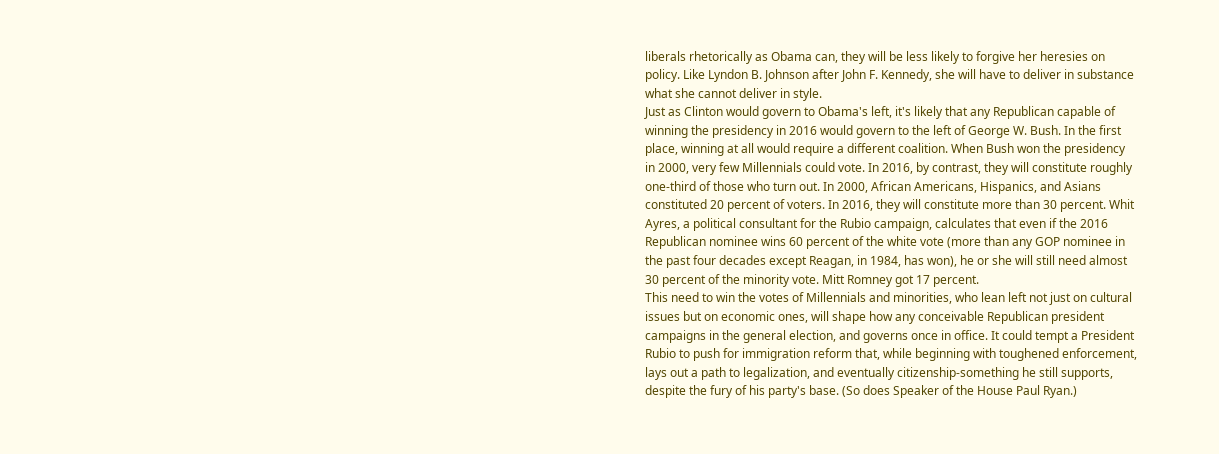liberals rhetorically as Obama can, they will be less likely to forgive her heresies on policy. Like Lyndon B. Johnson after John F. Kennedy, she will have to deliver in substance what she cannot deliver in style.
Just as Clinton would govern to Obama's left, it's likely that any Republican capable of winning the presidency in 2016 would govern to the left of George W. Bush. In the first place, winning at all would require a different coalition. When Bush won the presidency in 2000, very few Millennials could vote. In 2016, by contrast, they will constitute roughly one-third of those who turn out. In 2000, African Americans, Hispanics, and Asians constituted 20 percent of voters. In 2016, they will constitute more than 30 percent. Whit Ayres, a political consultant for the Rubio campaign, calculates that even if the 2016 Republican nominee wins 60 percent of the white vote (more than any GOP nominee in the past four decades except Reagan, in 1984, has won), he or she will still need almost 30 percent of the minority vote. Mitt Romney got 17 percent.
This need to win the votes of Millennials and minorities, who lean left not just on cultural issues but on economic ones, will shape how any conceivable Republican president campaigns in the general election, and governs once in office. It could tempt a President Rubio to push for immigration reform that, while beginning with toughened enforcement, lays out a path to legalization, and eventually citizenship-something he still supports, despite the fury of his party's base. (So does Speaker of the House Paul Ryan.)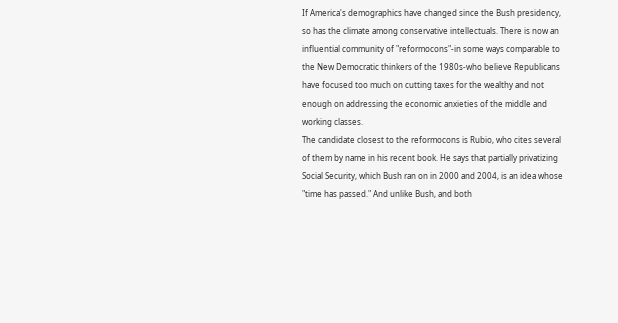If America's demographics have changed since the Bush presidency, so has the climate among conservative intellectuals. There is now an influential community of "reformocons"-in some ways comparable to the New Democratic thinkers of the 1980s-who believe Republicans have focused too much on cutting taxes for the wealthy and not enough on addressing the economic anxieties of the middle and working classes.
The candidate closest to the reformocons is Rubio, who cites several of them by name in his recent book. He says that partially privatizing Social Security, which Bush ran on in 2000 and 2004, is an idea whose "time has passed." And unlike Bush, and both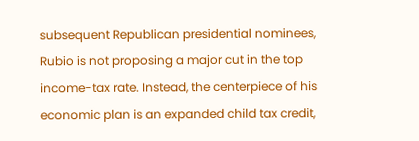subsequent Republican presidential nominees, Rubio is not proposing a major cut in the top income-tax rate. Instead, the centerpiece of his economic plan is an expanded child tax credit,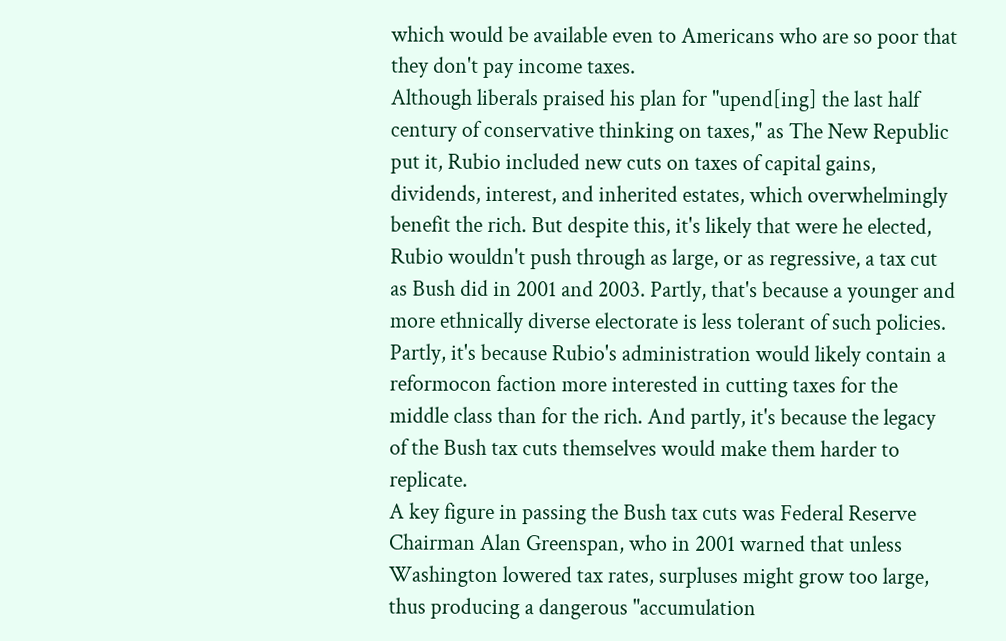which would be available even to Americans who are so poor that they don't pay income taxes.
Although liberals praised his plan for "upend[ing] the last half century of conservative thinking on taxes," as The New Republic put it, Rubio included new cuts on taxes of capital gains, dividends, interest, and inherited estates, which overwhelmingly benefit the rich. But despite this, it's likely that were he elected, Rubio wouldn't push through as large, or as regressive, a tax cut as Bush did in 2001 and 2003. Partly, that's because a younger and more ethnically diverse electorate is less tolerant of such policies. Partly, it's because Rubio's administration would likely contain a reformocon faction more interested in cutting taxes for the middle class than for the rich. And partly, it's because the legacy of the Bush tax cuts themselves would make them harder to replicate.
A key figure in passing the Bush tax cuts was Federal Reserve Chairman Alan Greenspan, who in 2001 warned that unless Washington lowered tax rates, surpluses might grow too large, thus producing a dangerous "accumulation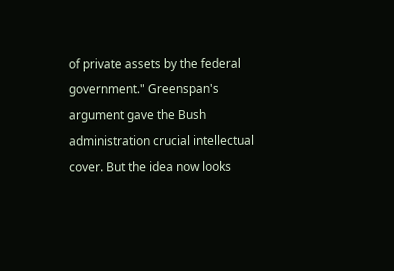of private assets by the federal government." Greenspan's argument gave the Bush administration crucial intellectual cover. But the idea now looks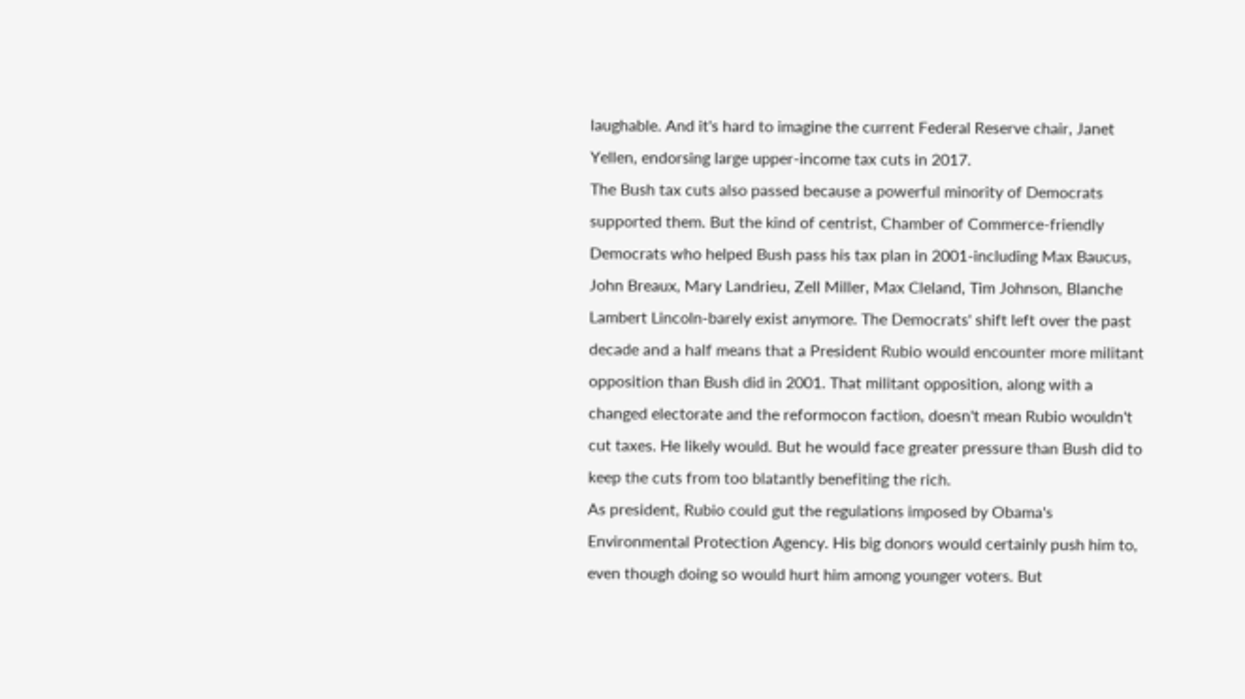laughable. And it's hard to imagine the current Federal Reserve chair, Janet Yellen, endorsing large upper-income tax cuts in 2017.
The Bush tax cuts also passed because a powerful minority of Democrats supported them. But the kind of centrist, Chamber of Commerce-friendly Democrats who helped Bush pass his tax plan in 2001-including Max Baucus, John Breaux, Mary Landrieu, Zell Miller, Max Cleland, Tim Johnson, Blanche Lambert Lincoln-barely exist anymore. The Democrats' shift left over the past decade and a half means that a President Rubio would encounter more militant opposition than Bush did in 2001. That militant opposition, along with a changed electorate and the reformocon faction, doesn't mean Rubio wouldn't cut taxes. He likely would. But he would face greater pressure than Bush did to keep the cuts from too blatantly benefiting the rich.
As president, Rubio could gut the regulations imposed by Obama's Environmental Protection Agency. His big donors would certainly push him to, even though doing so would hurt him among younger voters. But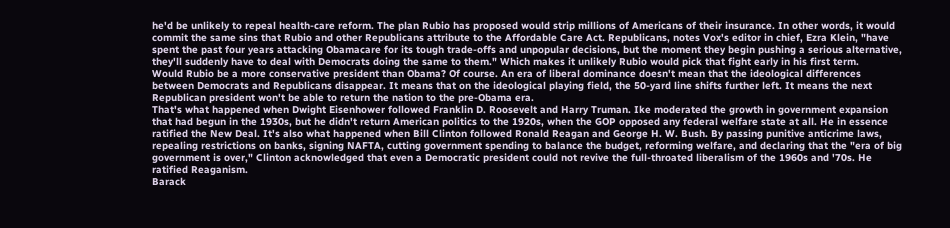he'd be unlikely to repeal health-care reform. The plan Rubio has proposed would strip millions of Americans of their insurance. In other words, it would commit the same sins that Rubio and other Republicans attribute to the Affordable Care Act. Republicans, notes Vox's editor in chief, Ezra Klein, "have spent the past four years attacking Obamacare for its tough trade-offs and unpopular decisions, but the moment they begin pushing a serious alternative, they'll suddenly have to deal with Democrats doing the same to them." Which makes it unlikely Rubio would pick that fight early in his first term.
Would Rubio be a more conservative president than Obama? Of course. An era of liberal dominance doesn't mean that the ideological differences between Democrats and Republicans disappear. It means that on the ideological playing field, the 50-yard line shifts further left. It means the next Republican president won't be able to return the nation to the pre-Obama era.
That's what happened when Dwight Eisenhower followed Franklin D. Roosevelt and Harry Truman. Ike moderated the growth in government expansion that had begun in the 1930s, but he didn't return American politics to the 1920s, when the GOP opposed any federal welfare state at all. He in essence ratified the New Deal. It's also what happened when Bill Clinton followed Ronald Reagan and George H. W. Bush. By passing punitive anticrime laws, repealing restrictions on banks, signing NAFTA, cutting government spending to balance the budget, reforming welfare, and declaring that the "era of big government is over," Clinton acknowledged that even a Democratic president could not revive the full-throated liberalism of the 1960s and '70s. He ratified Reaganism.
Barack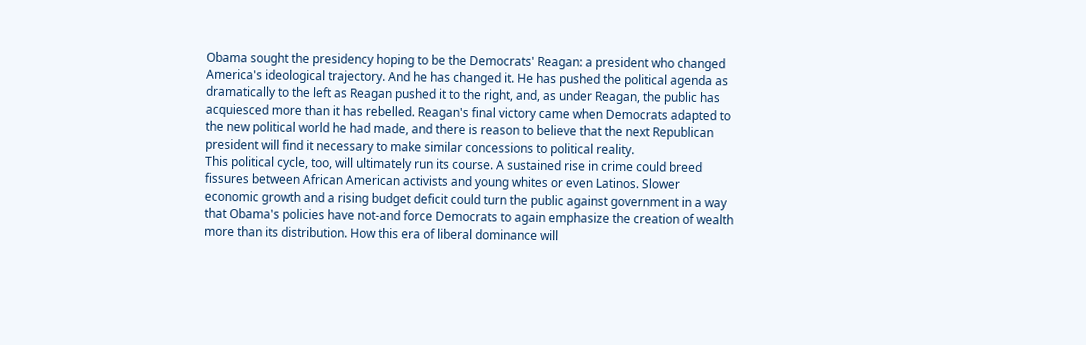Obama sought the presidency hoping to be the Democrats' Reagan: a president who changed America's ideological trajectory. And he has changed it. He has pushed the political agenda as dramatically to the left as Reagan pushed it to the right, and, as under Reagan, the public has acquiesced more than it has rebelled. Reagan's final victory came when Democrats adapted to the new political world he had made, and there is reason to believe that the next Republican president will find it necessary to make similar concessions to political reality.
This political cycle, too, will ultimately run its course. A sustained rise in crime could breed fissures between African American activists and young whites or even Latinos. Slower economic growth and a rising budget deficit could turn the public against government in a way that Obama's policies have not-and force Democrats to again emphasize the creation of wealth more than its distribution. How this era of liberal dominance will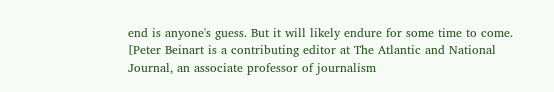end is anyone's guess. But it will likely endure for some time to come.
[Peter Beinart is a contributing editor at The Atlantic and National Journal, an associate professor of journalism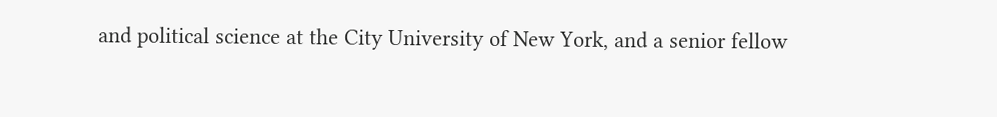and political science at the City University of New York, and a senior fellow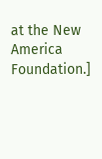at the New America Foundation.]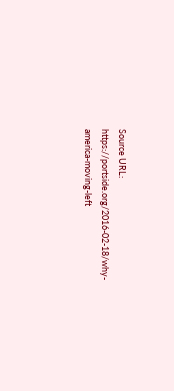Source URL: https://portside.org/2016-02-18/why-america-moving-left